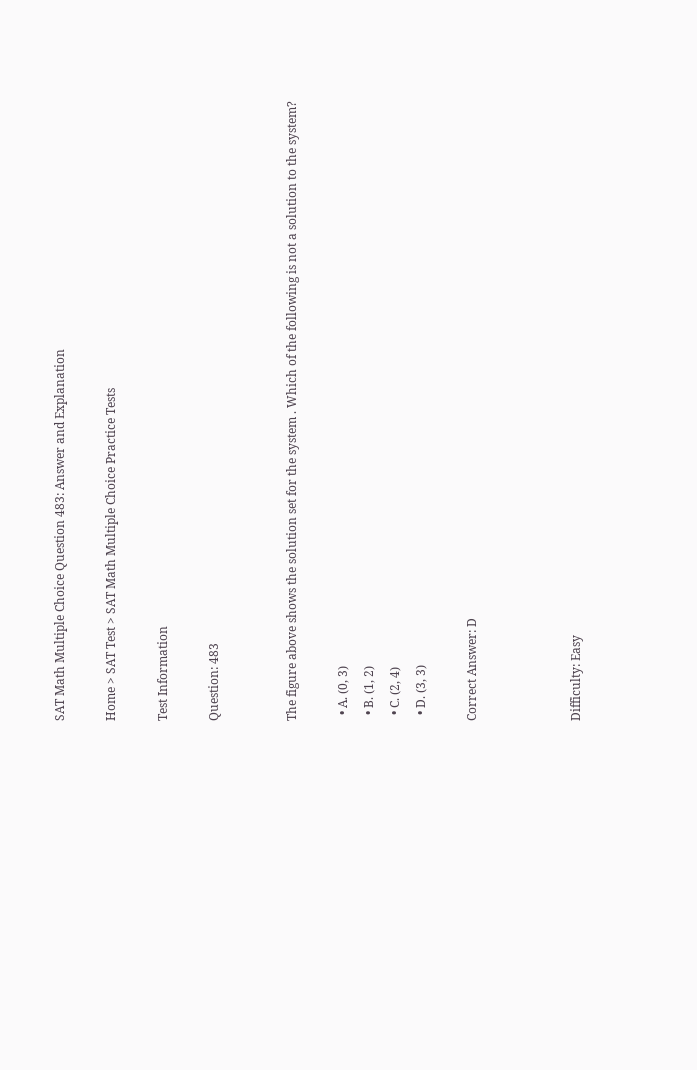SAT Math Multiple Choice Question 483: Answer and Explanation

Home > SAT Test > SAT Math Multiple Choice Practice Tests

Test Information

Question: 483


The figure above shows the solution set for the system . Which of the following is not a solution to the system?

  • A. (0, 3)
  • B. (1, 2)
  • C. (2, 4)
  • D. (3, 3)

Correct Answer: D



Difficulty: Easy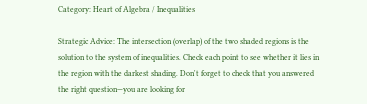Category: Heart of Algebra / Inequalities

Strategic Advice: The intersection (overlap) of the two shaded regions is the solution to the system of inequalities. Check each point to see whether it lies in the region with the darkest shading. Don't forget to check that you answered the right question—you are looking for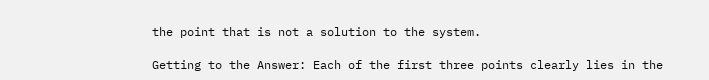the point that is not a solution to the system.

Getting to the Answer: Each of the first three points clearly lies in the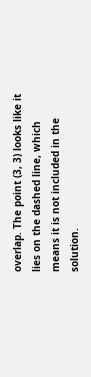overlap. The point (3, 3) looks like it lies on the dashed line, which means it is not included in the solution.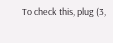To check this, plug (3,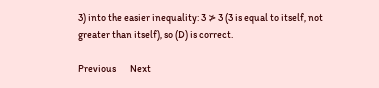3) into the easier inequality: 3 ≯ 3 (3 is equal to itself, not greater than itself), so (D) is correct.

Previous       Next